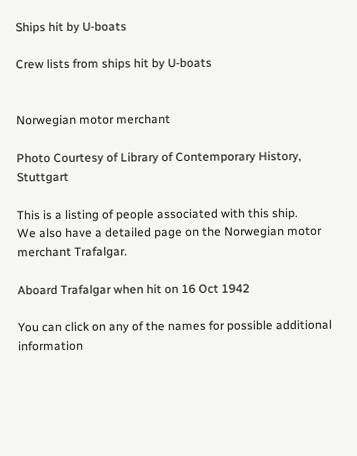Ships hit by U-boats

Crew lists from ships hit by U-boats


Norwegian motor merchant

Photo Courtesy of Library of Contemporary History, Stuttgart

This is a listing of people associated with this ship.
We also have a detailed page on the Norwegian motor merchant Trafalgar.

Aboard Trafalgar when hit on 16 Oct 1942

You can click on any of the names for possible additional information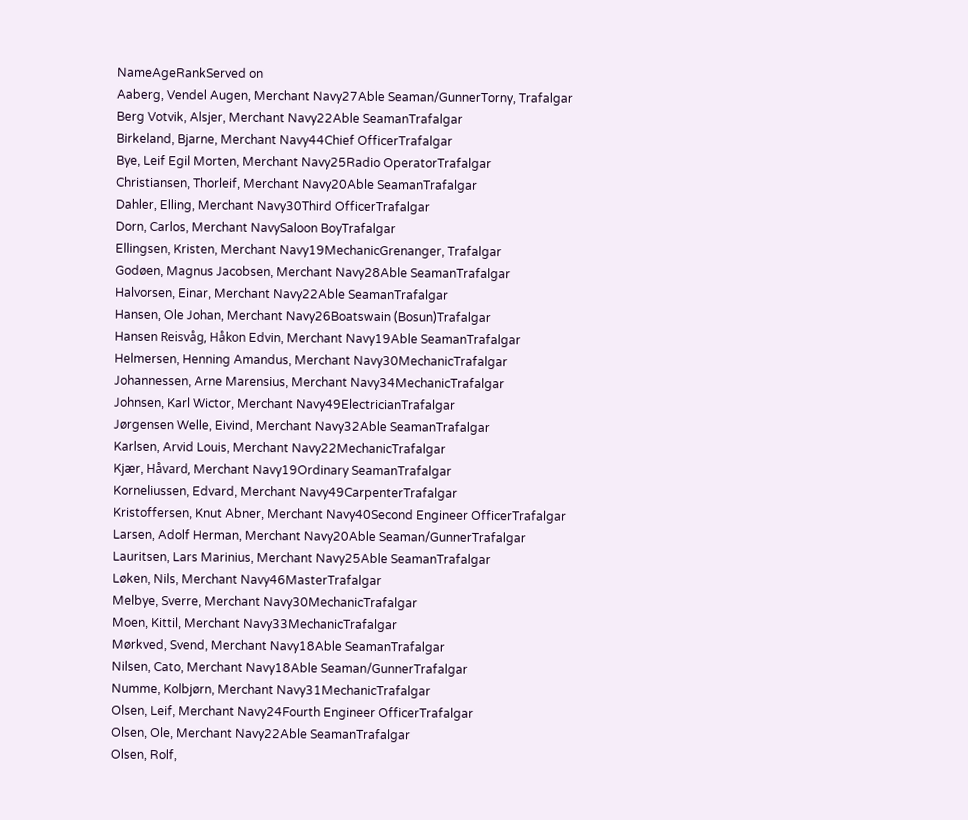NameAgeRankServed on
Aaberg, Vendel Augen, Merchant Navy27Able Seaman/GunnerTorny, Trafalgar
Berg Votvik, Alsjer, Merchant Navy22Able SeamanTrafalgar
Birkeland, Bjarne, Merchant Navy44Chief OfficerTrafalgar
Bye, Leif Egil Morten, Merchant Navy25Radio OperatorTrafalgar
Christiansen, Thorleif, Merchant Navy20Able SeamanTrafalgar
Dahler, Elling, Merchant Navy30Third OfficerTrafalgar
Dorn, Carlos, Merchant NavySaloon BoyTrafalgar
Ellingsen, Kristen, Merchant Navy19MechanicGrenanger, Trafalgar
Godøen, Magnus Jacobsen, Merchant Navy28Able SeamanTrafalgar
Halvorsen, Einar, Merchant Navy22Able SeamanTrafalgar
Hansen, Ole Johan, Merchant Navy26Boatswain (Bosun)Trafalgar
Hansen Reisvåg, Håkon Edvin, Merchant Navy19Able SeamanTrafalgar
Helmersen, Henning Amandus, Merchant Navy30MechanicTrafalgar
Johannessen, Arne Marensius, Merchant Navy34MechanicTrafalgar
Johnsen, Karl Wictor, Merchant Navy49ElectricianTrafalgar
Jørgensen Welle, Eivind, Merchant Navy32Able SeamanTrafalgar
Karlsen, Arvid Louis, Merchant Navy22MechanicTrafalgar
Kjær, Håvard, Merchant Navy19Ordinary SeamanTrafalgar
Korneliussen, Edvard, Merchant Navy49CarpenterTrafalgar
Kristoffersen, Knut Abner, Merchant Navy40Second Engineer OfficerTrafalgar
Larsen, Adolf Herman, Merchant Navy20Able Seaman/GunnerTrafalgar
Lauritsen, Lars Marinius, Merchant Navy25Able SeamanTrafalgar
Løken, Nils, Merchant Navy46MasterTrafalgar
Melbye, Sverre, Merchant Navy30MechanicTrafalgar
Moen, Kittil, Merchant Navy33MechanicTrafalgar
Mørkved, Svend, Merchant Navy18Able SeamanTrafalgar
Nilsen, Cato, Merchant Navy18Able Seaman/GunnerTrafalgar
Numme, Kolbjørn, Merchant Navy31MechanicTrafalgar
Olsen, Leif, Merchant Navy24Fourth Engineer OfficerTrafalgar
Olsen, Ole, Merchant Navy22Able SeamanTrafalgar
Olsen, Rolf,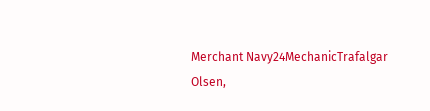Merchant Navy24MechanicTrafalgar
Olsen,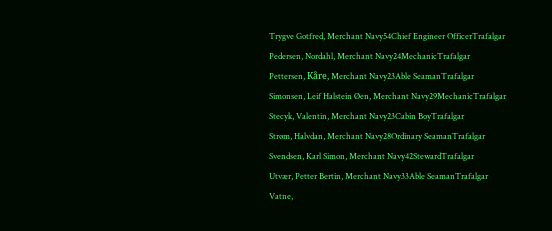Trygve Gotfred, Merchant Navy54Chief Engineer OfficerTrafalgar
Pedersen, Nordahl, Merchant Navy24MechanicTrafalgar
Pettersen, Kåre, Merchant Navy23Able SeamanTrafalgar
Simonsen, Leif Halstein Øen, Merchant Navy29MechanicTrafalgar
Stecyk, Valentin, Merchant Navy23Cabin BoyTrafalgar
Strøm, Halvdan, Merchant Navy28Ordinary SeamanTrafalgar
Svendsen, Karl Simon, Merchant Navy42StewardTrafalgar
Utvær, Petter Bertin, Merchant Navy33Able SeamanTrafalgar
Vatne,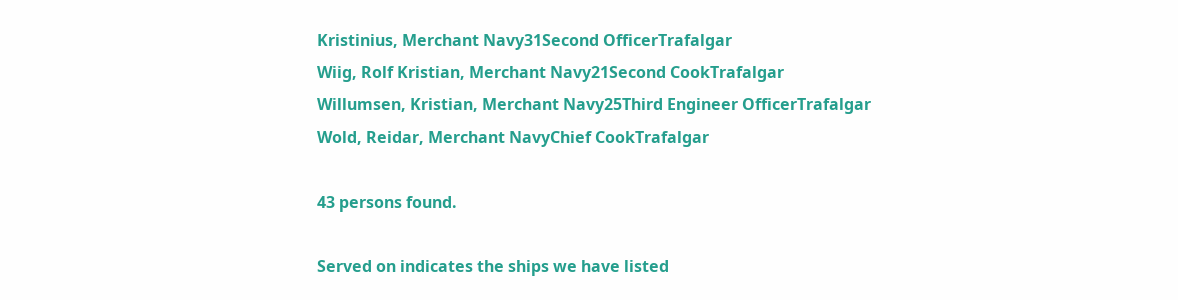Kristinius, Merchant Navy31Second OfficerTrafalgar
Wiig, Rolf Kristian, Merchant Navy21Second CookTrafalgar
Willumsen, Kristian, Merchant Navy25Third Engineer OfficerTrafalgar
Wold, Reidar, Merchant NavyChief CookTrafalgar

43 persons found.

Served on indicates the ships we have listed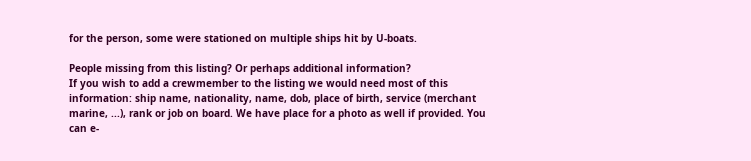for the person, some were stationed on multiple ships hit by U-boats.

People missing from this listing? Or perhaps additional information?
If you wish to add a crewmember to the listing we would need most of this information: ship name, nationality, name, dob, place of birth, service (merchant marine, ...), rank or job on board. We have place for a photo as well if provided. You can e-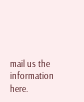mail us the information here.